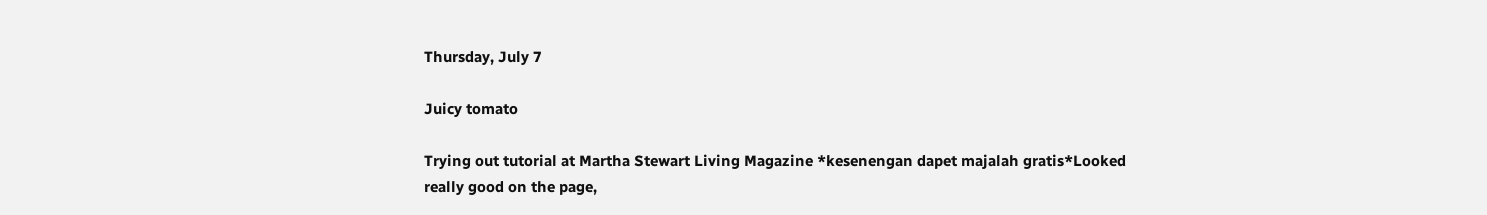Thursday, July 7

Juicy tomato

Trying out tutorial at Martha Stewart Living Magazine *kesenengan dapet majalah gratis*Looked really good on the page,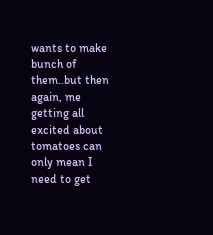wants to make bunch of them..but then again, me getting all excited about tomatoes can only mean I need to get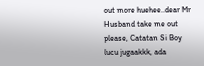out more huehee..dear Mr Husband take me out please, Catatan Si Boy lucu jugaakkk, ada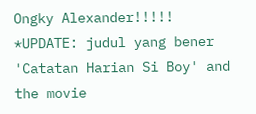Ongky Alexander!!!!!
*UPDATE: judul yang bener 'Catatan Harian Si Boy' and the movie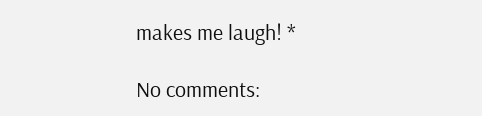makes me laugh! *

No comments: